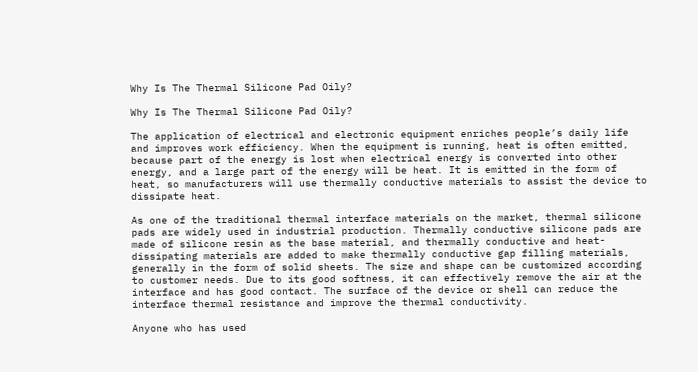Why Is The Thermal Silicone Pad Oily?

Why Is The Thermal Silicone Pad Oily?

The application of electrical and electronic equipment enriches people’s daily life and improves work efficiency. When the equipment is running, heat is often emitted, because part of the energy is lost when electrical energy is converted into other energy, and a large part of the energy will be heat. It is emitted in the form of heat, so manufacturers will use thermally conductive materials to assist the device to dissipate heat.

As one of the traditional thermal interface materials on the market, thermal silicone pads are widely used in industrial production. Thermally conductive silicone pads are made of silicone resin as the base material, and thermally conductive and heat-dissipating materials are added to make thermally conductive gap filling materials, generally in the form of solid sheets. The size and shape can be customized according to customer needs. Due to its good softness, it can effectively remove the air at the interface and has good contact. The surface of the device or shell can reduce the interface thermal resistance and improve the thermal conductivity.

Anyone who has used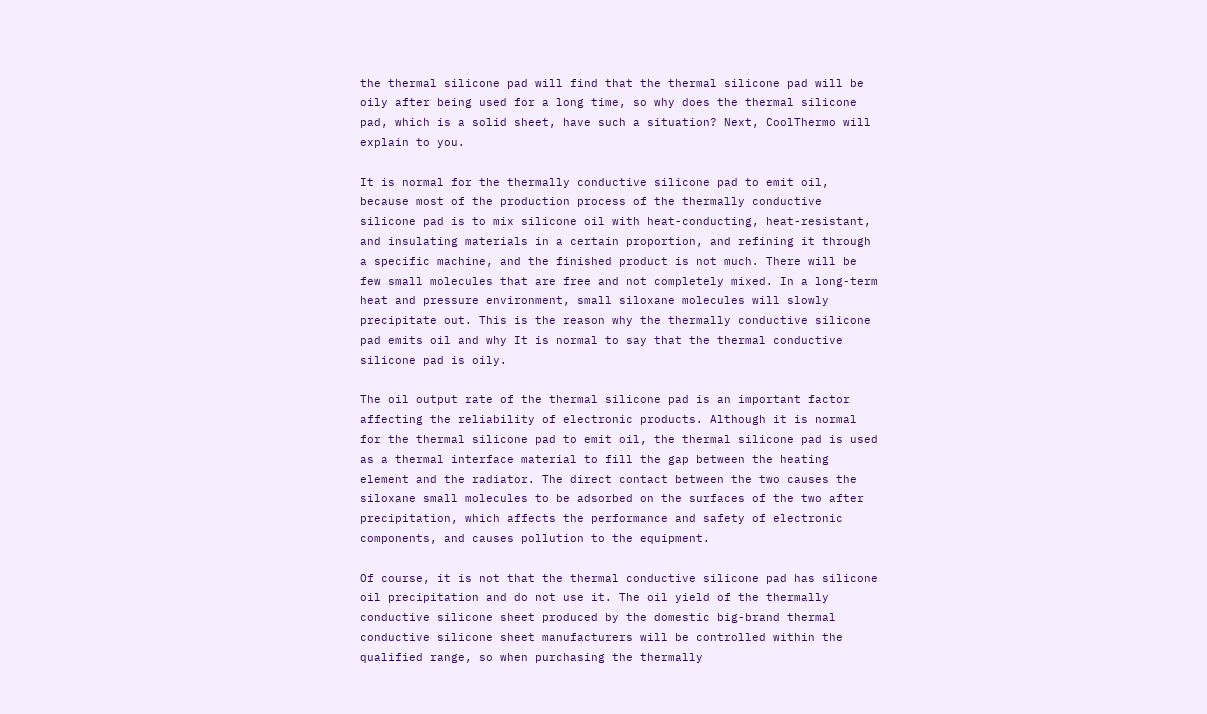the thermal silicone pad will find that the thermal silicone pad will be oily after being used for a long time, so why does the thermal silicone pad, which is a solid sheet, have such a situation? Next, CoolThermo will explain to you.

It is normal for the thermally conductive silicone pad to emit oil, because most of the production process of the thermally conductive silicone pad is to mix silicone oil with heat-conducting, heat-resistant, and insulating materials in a certain proportion, and refining it through a specific machine, and the finished product is not much. There will be few small molecules that are free and not completely mixed. In a long-term heat and pressure environment, small siloxane molecules will slowly precipitate out. This is the reason why the thermally conductive silicone pad emits oil and why It is normal to say that the thermal conductive silicone pad is oily.

The oil output rate of the thermal silicone pad is an important factor affecting the reliability of electronic products. Although it is normal for the thermal silicone pad to emit oil, the thermal silicone pad is used as a thermal interface material to fill the gap between the heating element and the radiator. The direct contact between the two causes the siloxane small molecules to be adsorbed on the surfaces of the two after precipitation, which affects the performance and safety of electronic components, and causes pollution to the equipment.

Of course, it is not that the thermal conductive silicone pad has silicone oil precipitation and do not use it. The oil yield of the thermally conductive silicone sheet produced by the domestic big-brand thermal conductive silicone sheet manufacturers will be controlled within the qualified range, so when purchasing the thermally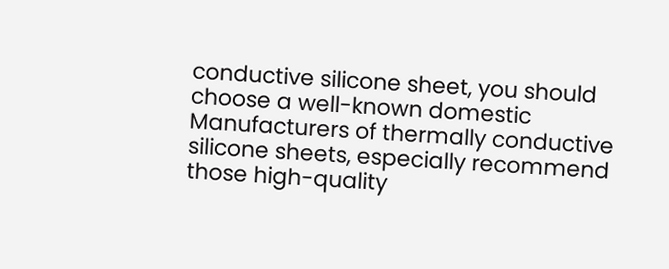conductive silicone sheet, you should choose a well-known domestic Manufacturers of thermally conductive silicone sheets, especially recommend those high-quality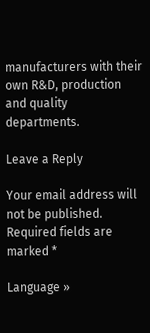manufacturers with their own R&D, production and quality departments.

Leave a Reply

Your email address will not be published. Required fields are marked *

Language »